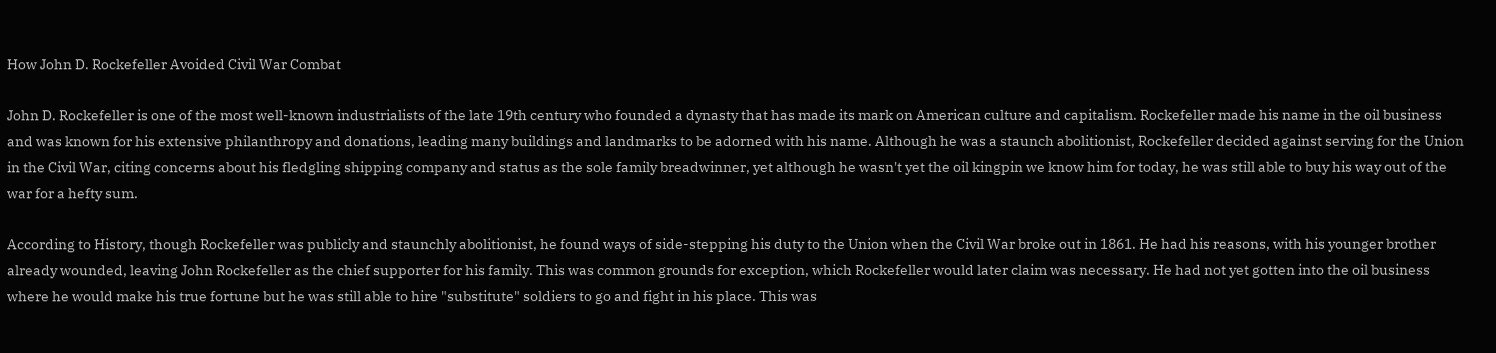How John D. Rockefeller Avoided Civil War Combat

John D. Rockefeller is one of the most well-known industrialists of the late 19th century who founded a dynasty that has made its mark on American culture and capitalism. Rockefeller made his name in the oil business and was known for his extensive philanthropy and donations, leading many buildings and landmarks to be adorned with his name. Although he was a staunch abolitionist, Rockefeller decided against serving for the Union in the Civil War, citing concerns about his fledgling shipping company and status as the sole family breadwinner, yet although he wasn't yet the oil kingpin we know him for today, he was still able to buy his way out of the war for a hefty sum.

According to History, though Rockefeller was publicly and staunchly abolitionist, he found ways of side-stepping his duty to the Union when the Civil War broke out in 1861. He had his reasons, with his younger brother already wounded, leaving John Rockefeller as the chief supporter for his family. This was common grounds for exception, which Rockefeller would later claim was necessary. He had not yet gotten into the oil business where he would make his true fortune but he was still able to hire "substitute" soldiers to go and fight in his place. This was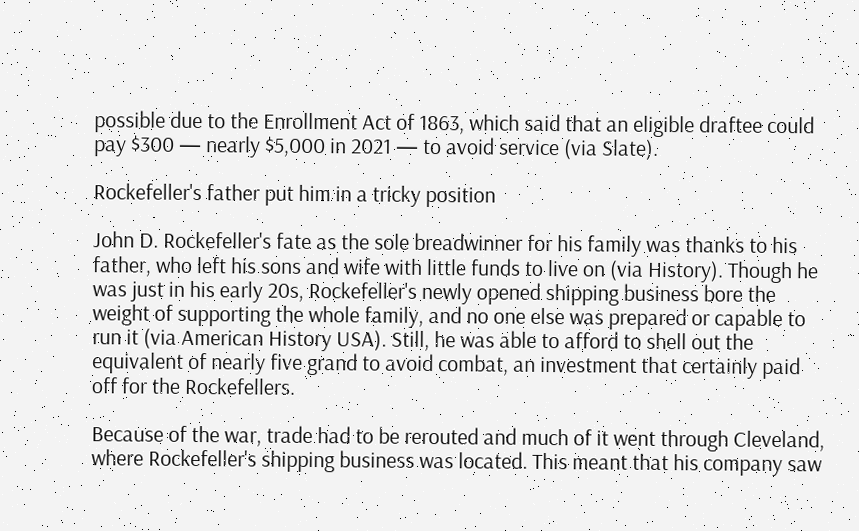possible due to the Enrollment Act of 1863, which said that an eligible draftee could pay $300 — nearly $5,000 in 2021 — to avoid service (via Slate).

Rockefeller's father put him in a tricky position

John D. Rockefeller's fate as the sole breadwinner for his family was thanks to his father, who left his sons and wife with little funds to live on (via History). Though he was just in his early 20s, Rockefeller's newly opened shipping business bore the weight of supporting the whole family, and no one else was prepared or capable to run it (via American History USA). Still, he was able to afford to shell out the equivalent of nearly five grand to avoid combat, an investment that certainly paid off for the Rockefellers.

Because of the war, trade had to be rerouted and much of it went through Cleveland, where Rockefeller's shipping business was located. This meant that his company saw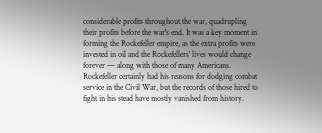considerable profits throughout the war, quadrupling their profits before the war's end. It was a key moment in forming the Rockefeller empire, as the extra profits were invested in oil and the Rockefellers' lives would change forever — along with those of many Americans. Rockefeller certainly had his reasons for dodging combat service in the Civil War, but the records of those hired to fight in his stead have mostly vanished from history.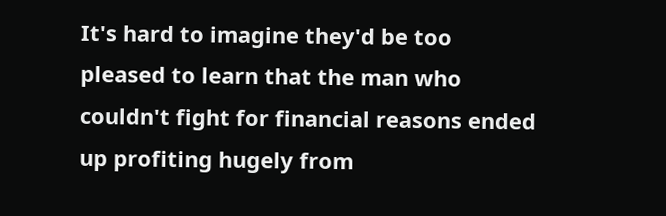It's hard to imagine they'd be too pleased to learn that the man who couldn't fight for financial reasons ended up profiting hugely from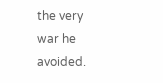the very war he avoided.